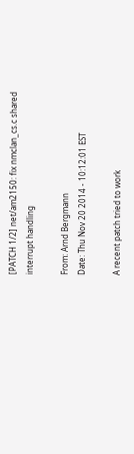[PATCH 1/2] net/am2150: fix nmclan_cs.c shared interrupt handling

From: Arnd Bergmann
Date: Thu Nov 20 2014 - 10:12:01 EST

A recent patch tried to work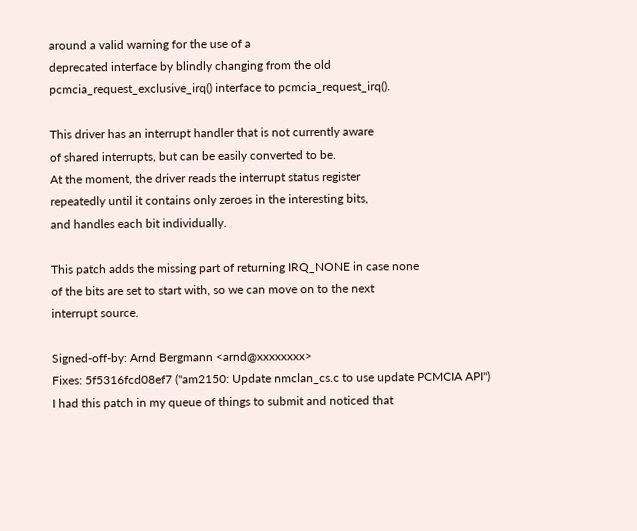around a valid warning for the use of a
deprecated interface by blindly changing from the old
pcmcia_request_exclusive_irq() interface to pcmcia_request_irq().

This driver has an interrupt handler that is not currently aware
of shared interrupts, but can be easily converted to be.
At the moment, the driver reads the interrupt status register
repeatedly until it contains only zeroes in the interesting bits,
and handles each bit individually.

This patch adds the missing part of returning IRQ_NONE in case none
of the bits are set to start with, so we can move on to the next
interrupt source.

Signed-off-by: Arnd Bergmann <arnd@xxxxxxxx>
Fixes: 5f5316fcd08ef7 ("am2150: Update nmclan_cs.c to use update PCMCIA API")
I had this patch in my queue of things to submit and noticed that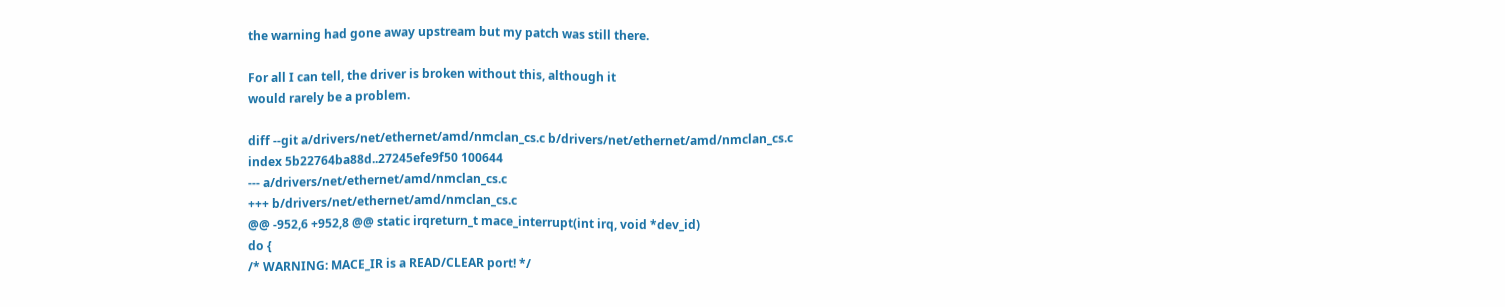the warning had gone away upstream but my patch was still there.

For all I can tell, the driver is broken without this, although it
would rarely be a problem.

diff --git a/drivers/net/ethernet/amd/nmclan_cs.c b/drivers/net/ethernet/amd/nmclan_cs.c
index 5b22764ba88d..27245efe9f50 100644
--- a/drivers/net/ethernet/amd/nmclan_cs.c
+++ b/drivers/net/ethernet/amd/nmclan_cs.c
@@ -952,6 +952,8 @@ static irqreturn_t mace_interrupt(int irq, void *dev_id)
do {
/* WARNING: MACE_IR is a READ/CLEAR port! */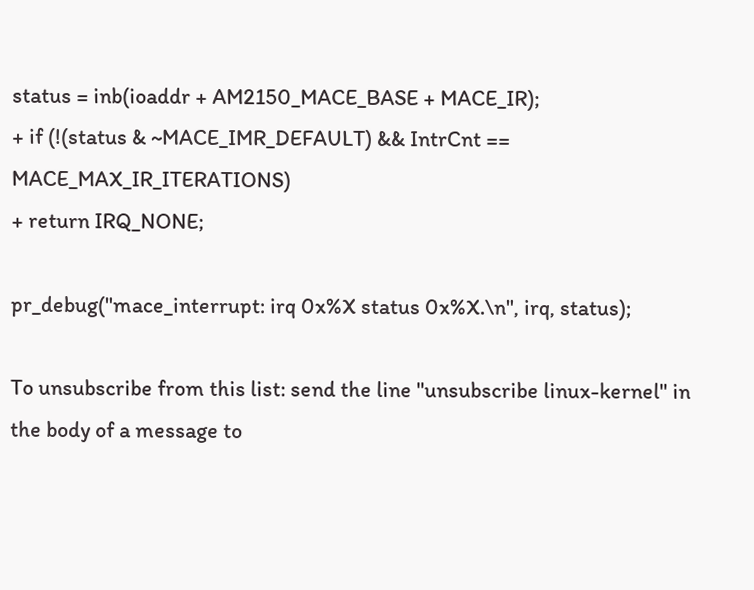status = inb(ioaddr + AM2150_MACE_BASE + MACE_IR);
+ if (!(status & ~MACE_IMR_DEFAULT) && IntrCnt == MACE_MAX_IR_ITERATIONS)
+ return IRQ_NONE;

pr_debug("mace_interrupt: irq 0x%X status 0x%X.\n", irq, status);

To unsubscribe from this list: send the line "unsubscribe linux-kernel" in
the body of a message to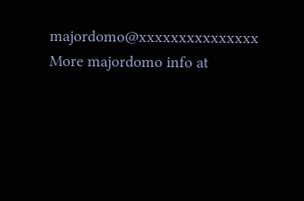majordomo@xxxxxxxxxxxxxxx
More majordomo info at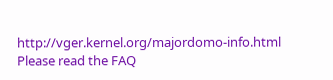http://vger.kernel.org/majordomo-info.html
Please read the FAQ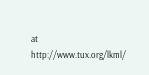at http://www.tux.org/lkml/